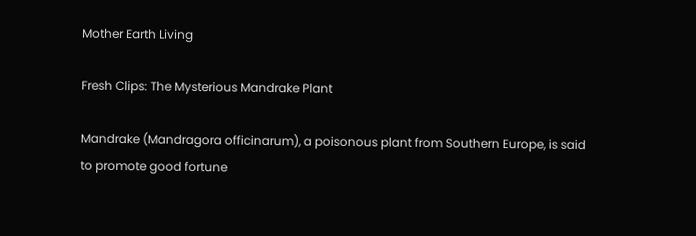Mother Earth Living

Fresh Clips: The Mysterious Mandrake Plant

Mandrake (Mandragora officinarum), a poisonous plant from Southern Europe, is said to promote good fortune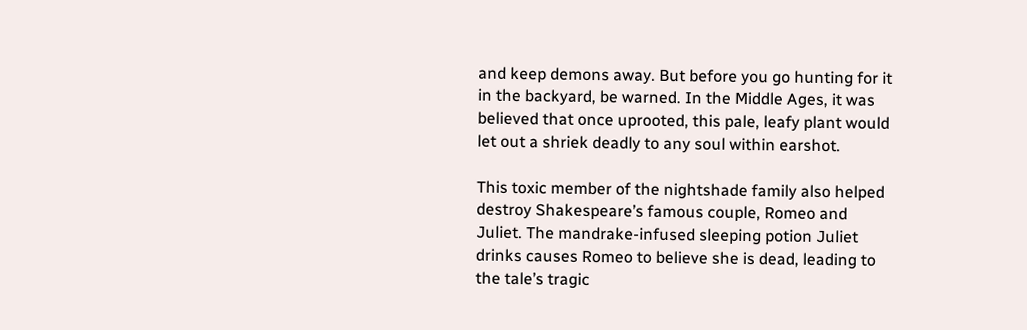and keep demons away. But before you go hunting for it in the backyard, be warned. In the Middle Ages, it was believed that once uprooted, this pale, leafy plant would let out a shriek deadly to any soul within earshot.

This toxic member of the nightshade family also helped destroy Shakespeare’s famous couple, Romeo and Juliet. The mandrake-infused sleeping potion Juliet drinks causes Romeo to believe she is dead, leading to the tale’s tragic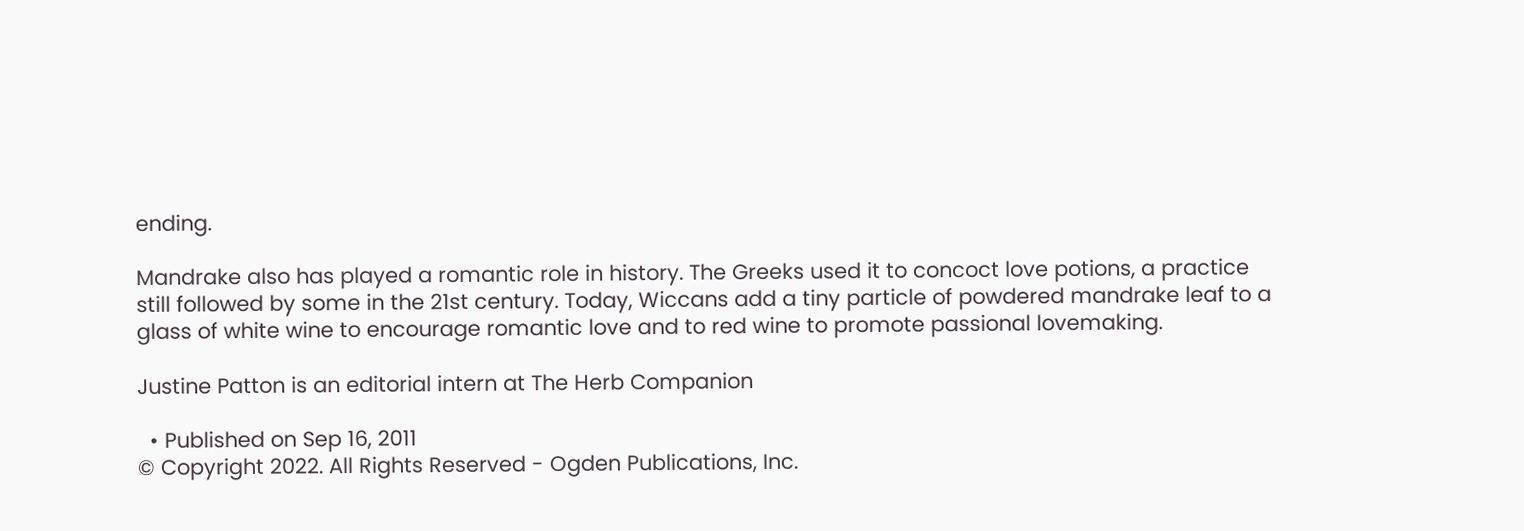ending.

Mandrake also has played a romantic role in history. The Greeks used it to concoct love potions, a practice still followed by some in the 21st century. Today, Wiccans add a tiny particle of powdered mandrake leaf to a glass of white wine to encourage romantic love and to red wine to promote passional lovemaking.

Justine Patton is an editorial intern at The Herb Companion

  • Published on Sep 16, 2011
© Copyright 2022. All Rights Reserved - Ogden Publications, Inc.